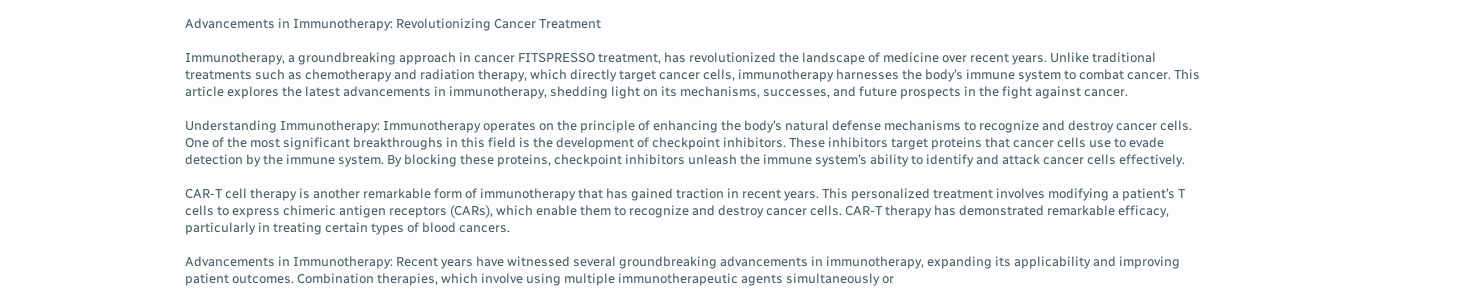Advancements in Immunotherapy: Revolutionizing Cancer Treatment

Immunotherapy, a groundbreaking approach in cancer FITSPRESSO treatment, has revolutionized the landscape of medicine over recent years. Unlike traditional treatments such as chemotherapy and radiation therapy, which directly target cancer cells, immunotherapy harnesses the body’s immune system to combat cancer. This article explores the latest advancements in immunotherapy, shedding light on its mechanisms, successes, and future prospects in the fight against cancer.

Understanding Immunotherapy: Immunotherapy operates on the principle of enhancing the body’s natural defense mechanisms to recognize and destroy cancer cells. One of the most significant breakthroughs in this field is the development of checkpoint inhibitors. These inhibitors target proteins that cancer cells use to evade detection by the immune system. By blocking these proteins, checkpoint inhibitors unleash the immune system’s ability to identify and attack cancer cells effectively.

CAR-T cell therapy is another remarkable form of immunotherapy that has gained traction in recent years. This personalized treatment involves modifying a patient’s T cells to express chimeric antigen receptors (CARs), which enable them to recognize and destroy cancer cells. CAR-T therapy has demonstrated remarkable efficacy, particularly in treating certain types of blood cancers.

Advancements in Immunotherapy: Recent years have witnessed several groundbreaking advancements in immunotherapy, expanding its applicability and improving patient outcomes. Combination therapies, which involve using multiple immunotherapeutic agents simultaneously or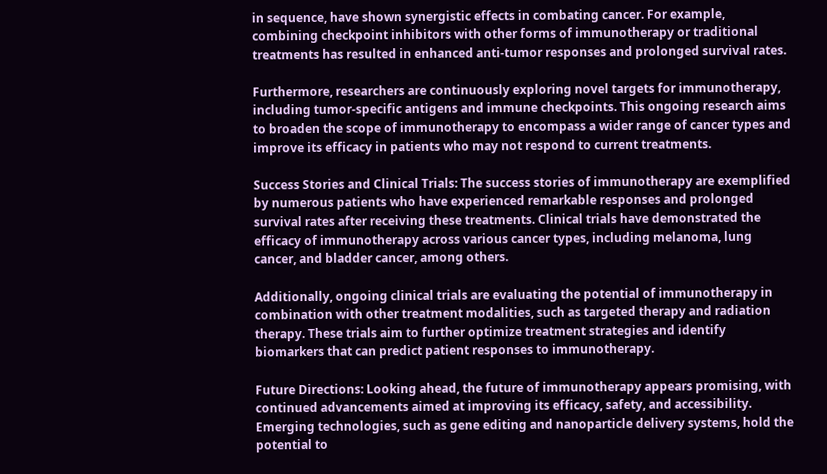in sequence, have shown synergistic effects in combating cancer. For example, combining checkpoint inhibitors with other forms of immunotherapy or traditional treatments has resulted in enhanced anti-tumor responses and prolonged survival rates.

Furthermore, researchers are continuously exploring novel targets for immunotherapy, including tumor-specific antigens and immune checkpoints. This ongoing research aims to broaden the scope of immunotherapy to encompass a wider range of cancer types and improve its efficacy in patients who may not respond to current treatments.

Success Stories and Clinical Trials: The success stories of immunotherapy are exemplified by numerous patients who have experienced remarkable responses and prolonged survival rates after receiving these treatments. Clinical trials have demonstrated the efficacy of immunotherapy across various cancer types, including melanoma, lung cancer, and bladder cancer, among others.

Additionally, ongoing clinical trials are evaluating the potential of immunotherapy in combination with other treatment modalities, such as targeted therapy and radiation therapy. These trials aim to further optimize treatment strategies and identify biomarkers that can predict patient responses to immunotherapy.

Future Directions: Looking ahead, the future of immunotherapy appears promising, with continued advancements aimed at improving its efficacy, safety, and accessibility. Emerging technologies, such as gene editing and nanoparticle delivery systems, hold the potential to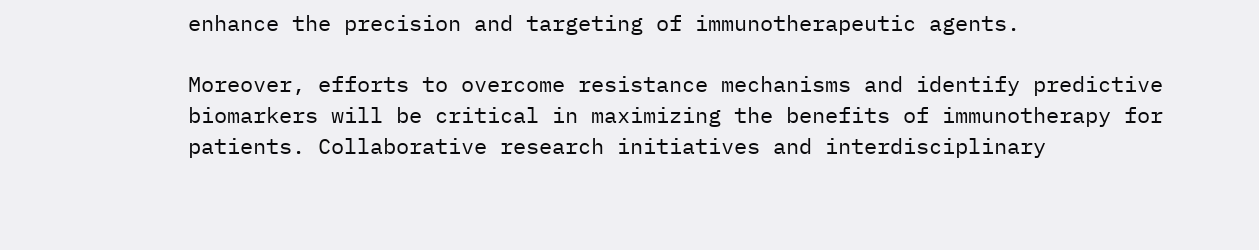enhance the precision and targeting of immunotherapeutic agents.

Moreover, efforts to overcome resistance mechanisms and identify predictive biomarkers will be critical in maximizing the benefits of immunotherapy for patients. Collaborative research initiatives and interdisciplinary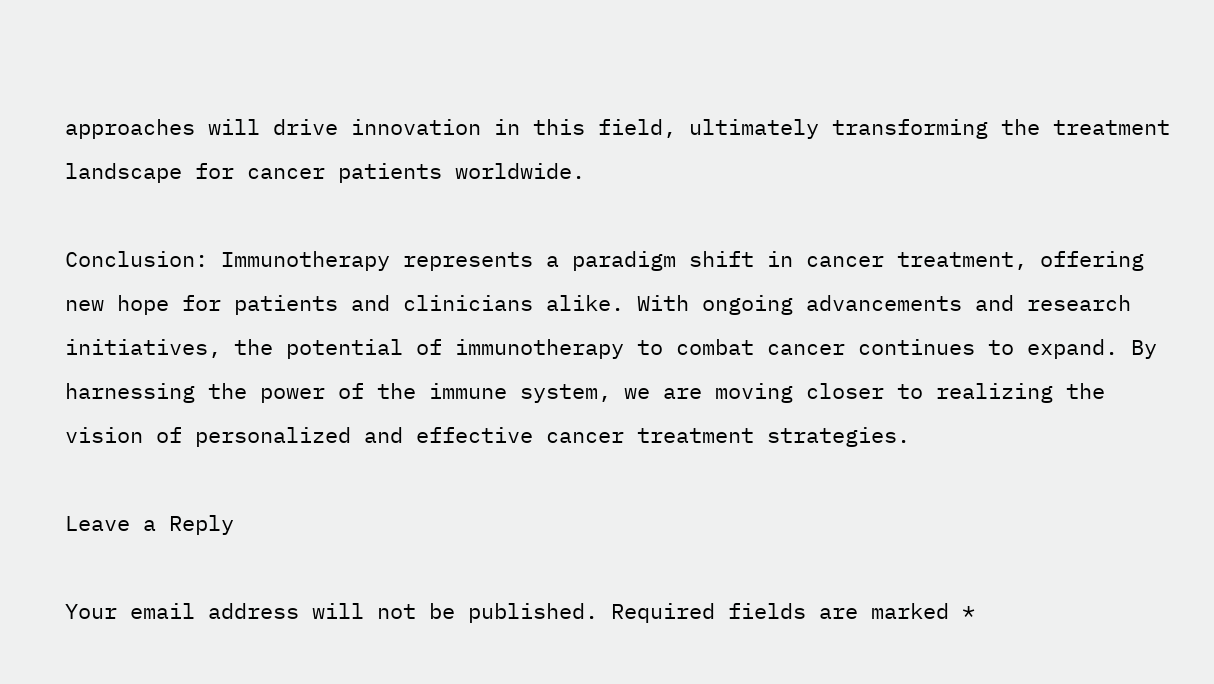approaches will drive innovation in this field, ultimately transforming the treatment landscape for cancer patients worldwide.

Conclusion: Immunotherapy represents a paradigm shift in cancer treatment, offering new hope for patients and clinicians alike. With ongoing advancements and research initiatives, the potential of immunotherapy to combat cancer continues to expand. By harnessing the power of the immune system, we are moving closer to realizing the vision of personalized and effective cancer treatment strategies.

Leave a Reply

Your email address will not be published. Required fields are marked *